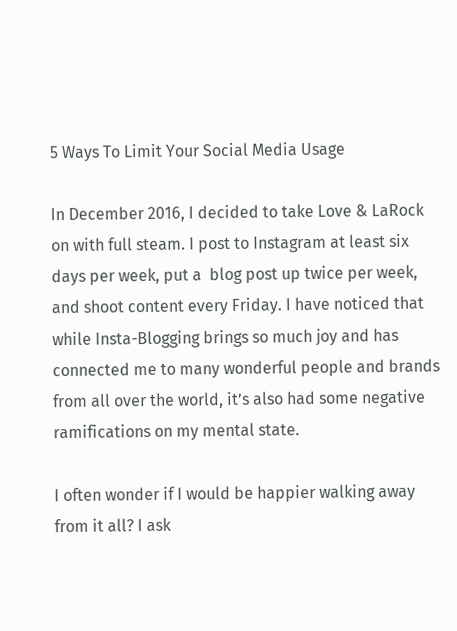5 Ways To Limit Your Social Media Usage

In December 2016, I decided to take Love & LaRock on with full steam. I post to Instagram at least six days per week, put a  blog post up twice per week, and shoot content every Friday. I have noticed that while Insta-Blogging brings so much joy and has connected me to many wonderful people and brands from all over the world, it’s also had some negative ramifications on my mental state.

I often wonder if I would be happier walking away from it all? I ask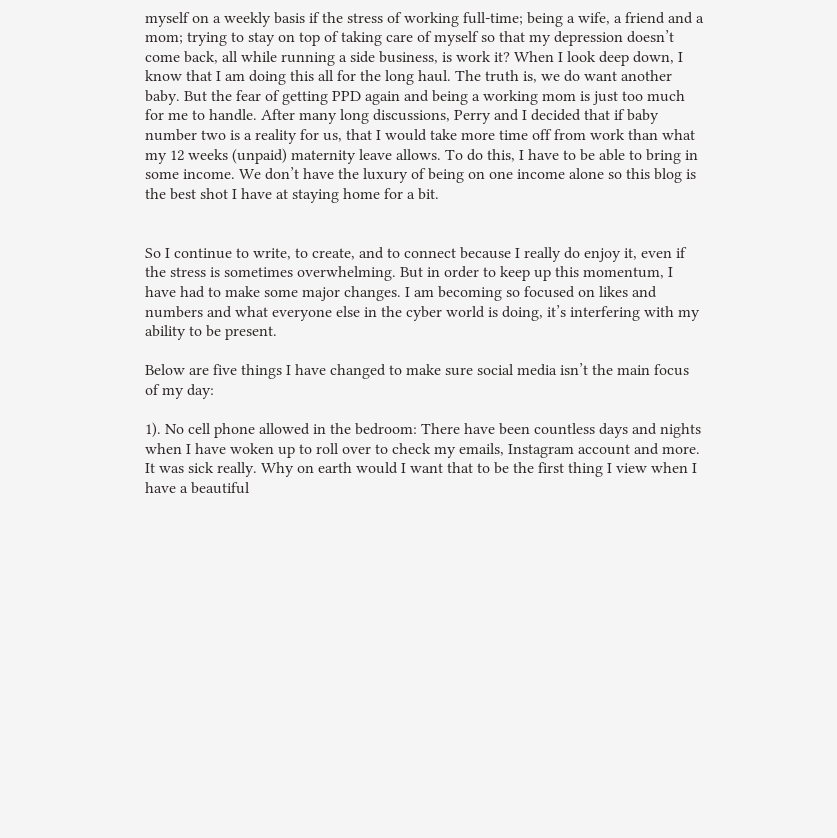myself on a weekly basis if the stress of working full-time; being a wife, a friend and a mom; trying to stay on top of taking care of myself so that my depression doesn’t come back, all while running a side business, is work it? When I look deep down, I know that I am doing this all for the long haul. The truth is, we do want another baby. But the fear of getting PPD again and being a working mom is just too much for me to handle. After many long discussions, Perry and I decided that if baby number two is a reality for us, that I would take more time off from work than what my 12 weeks (unpaid) maternity leave allows. To do this, I have to be able to bring in some income. We don’t have the luxury of being on one income alone so this blog is the best shot I have at staying home for a bit.


So I continue to write, to create, and to connect because I really do enjoy it, even if the stress is sometimes overwhelming. But in order to keep up this momentum, I have had to make some major changes. I am becoming so focused on likes and numbers and what everyone else in the cyber world is doing, it’s interfering with my ability to be present.

Below are five things I have changed to make sure social media isn’t the main focus of my day:

1). No cell phone allowed in the bedroom: There have been countless days and nights when I have woken up to roll over to check my emails, Instagram account and more. It was sick really. Why on earth would I want that to be the first thing I view when I have a beautiful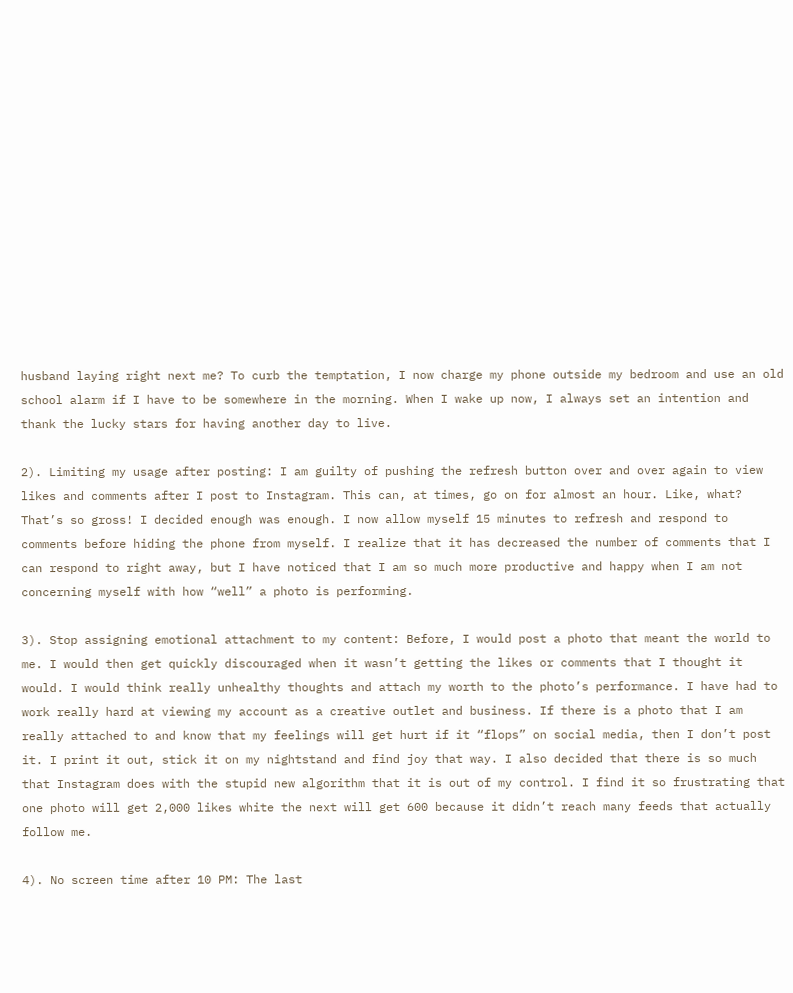husband laying right next me? To curb the temptation, I now charge my phone outside my bedroom and use an old school alarm if I have to be somewhere in the morning. When I wake up now, I always set an intention and thank the lucky stars for having another day to live.

2). Limiting my usage after posting: I am guilty of pushing the refresh button over and over again to view likes and comments after I post to Instagram. This can, at times, go on for almost an hour. Like, what? That’s so gross! I decided enough was enough. I now allow myself 15 minutes to refresh and respond to comments before hiding the phone from myself. I realize that it has decreased the number of comments that I can respond to right away, but I have noticed that I am so much more productive and happy when I am not concerning myself with how “well” a photo is performing.

3). Stop assigning emotional attachment to my content: Before, I would post a photo that meant the world to me. I would then get quickly discouraged when it wasn’t getting the likes or comments that I thought it would. I would think really unhealthy thoughts and attach my worth to the photo’s performance. I have had to work really hard at viewing my account as a creative outlet and business. If there is a photo that I am really attached to and know that my feelings will get hurt if it “flops” on social media, then I don’t post it. I print it out, stick it on my nightstand and find joy that way. I also decided that there is so much that Instagram does with the stupid new algorithm that it is out of my control. I find it so frustrating that one photo will get 2,000 likes white the next will get 600 because it didn’t reach many feeds that actually follow me.

4). No screen time after 10 PM: The last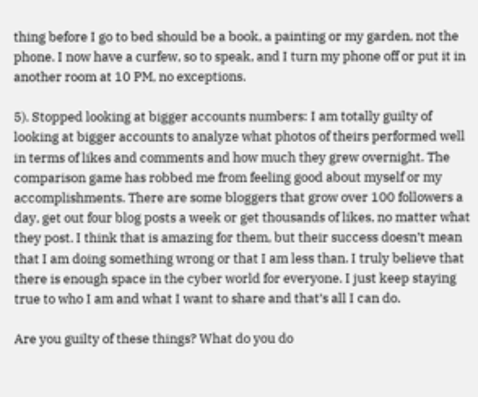thing before I go to bed should be a book, a painting or my garden, not the phone. I now have a curfew, so to speak, and I turn my phone off or put it in another room at 10 PM, no exceptions.

5). Stopped looking at bigger accounts numbers: I am totally guilty of looking at bigger accounts to analyze what photos of theirs performed well in terms of likes and comments and how much they grew overnight. The comparison game has robbed me from feeling good about myself or my accomplishments. There are some bloggers that grow over 100 followers a day, get out four blog posts a week or get thousands of likes, no matter what they post. I think that is amazing for them, but their success doesn’t mean that I am doing something wrong or that I am less than. I truly believe that there is enough space in the cyber world for everyone. I just keep staying true to who I am and what I want to share and that’s all I can do.

Are you guilty of these things? What do you do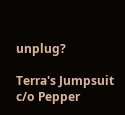unplug?

Terra's Jumpsuit c/o Pepper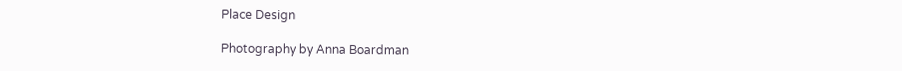Place Design

Photography by Anna Boardman